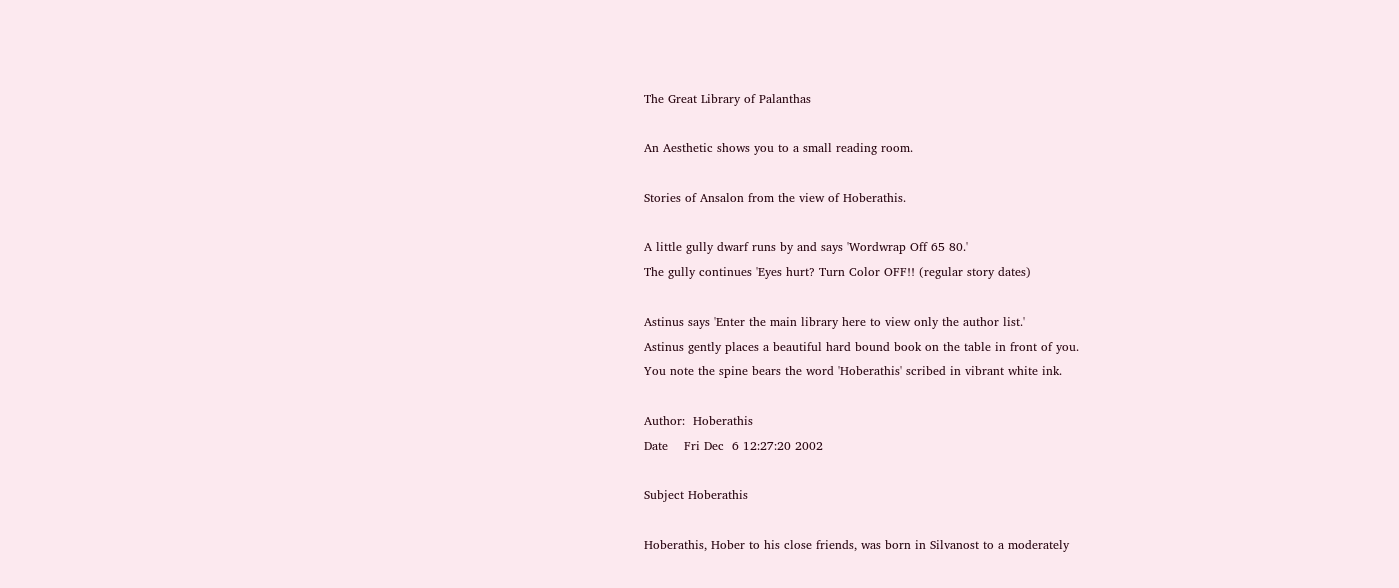The Great Library of Palanthas

An Aesthetic shows you to a small reading room.

Stories of Ansalon from the view of Hoberathis.

A little gully dwarf runs by and says 'Wordwrap Off 65 80.'
The gully continues 'Eyes hurt? Turn Color OFF!! (regular story dates)

Astinus says 'Enter the main library here to view only the author list.'
Astinus gently places a beautiful hard bound book on the table in front of you.
You note the spine bears the word 'Hoberathis' scribed in vibrant white ink.

Author:  Hoberathis
Date    Fri Dec  6 12:27:20 2002

Subject Hoberathis

Hoberathis, Hober to his close friends, was born in Silvanost to a moderately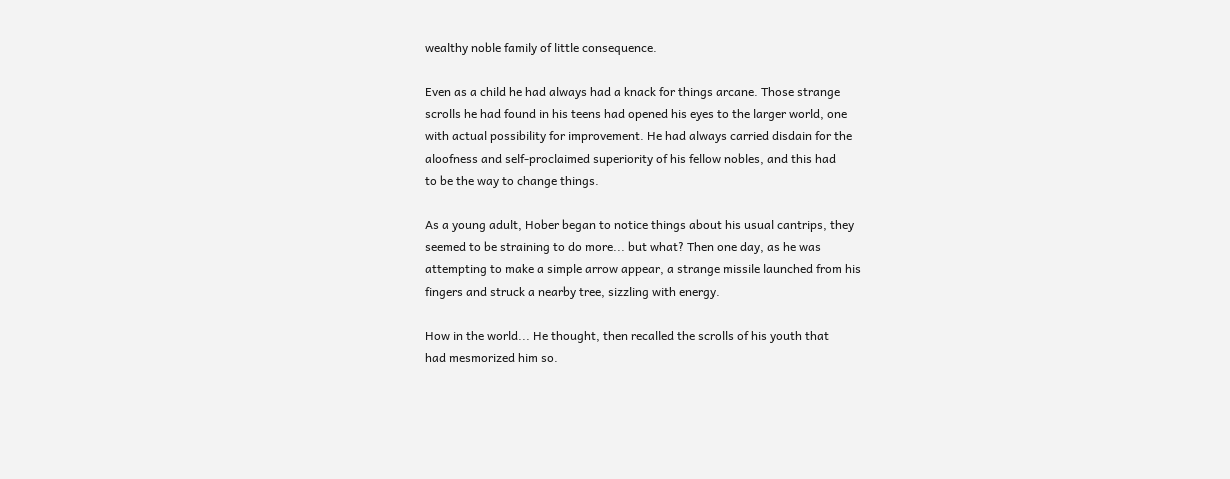wealthy noble family of little consequence.

Even as a child he had always had a knack for things arcane. Those strange
scrolls he had found in his teens had opened his eyes to the larger world, one
with actual possibility for improvement. He had always carried disdain for the
aloofness and self-proclaimed superiority of his fellow nobles, and this had
to be the way to change things.

As a young adult, Hober began to notice things about his usual cantrips, they
seemed to be straining to do more... but what? Then one day, as he was
attempting to make a simple arrow appear, a strange missile launched from his
fingers and struck a nearby tree, sizzling with energy.

How in the world... He thought, then recalled the scrolls of his youth that
had mesmorized him so.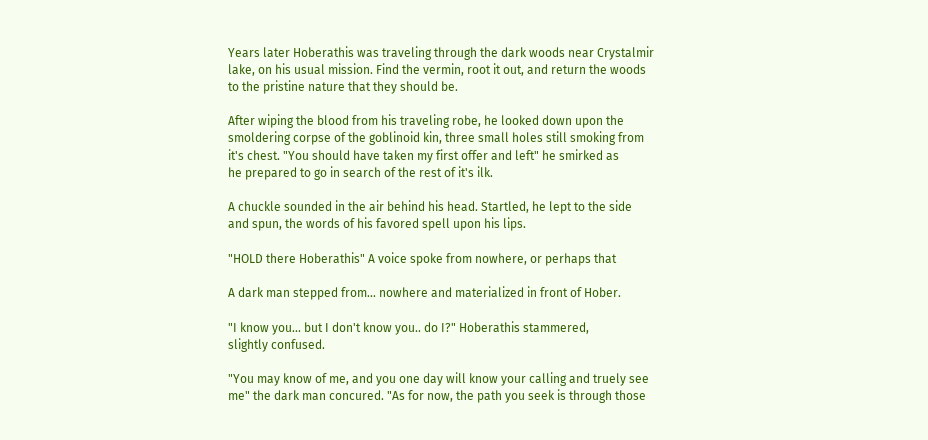Years later Hoberathis was traveling through the dark woods near Crystalmir
lake, on his usual mission. Find the vermin, root it out, and return the woods
to the pristine nature that they should be.

After wiping the blood from his traveling robe, he looked down upon the
smoldering corpse of the goblinoid kin, three small holes still smoking from
it's chest. "You should have taken my first offer and left" he smirked as
he prepared to go in search of the rest of it's ilk.

A chuckle sounded in the air behind his head. Startled, he lept to the side
and spun, the words of his favored spell upon his lips.

"HOLD there Hoberathis" A voice spoke from nowhere, or perhaps that

A dark man stepped from... nowhere and materialized in front of Hober.

"I know you... but I don't know you.. do I?" Hoberathis stammered,
slightly confused.

"You may know of me, and you one day will know your calling and truely see
me" the dark man concured. "As for now, the path you seek is through those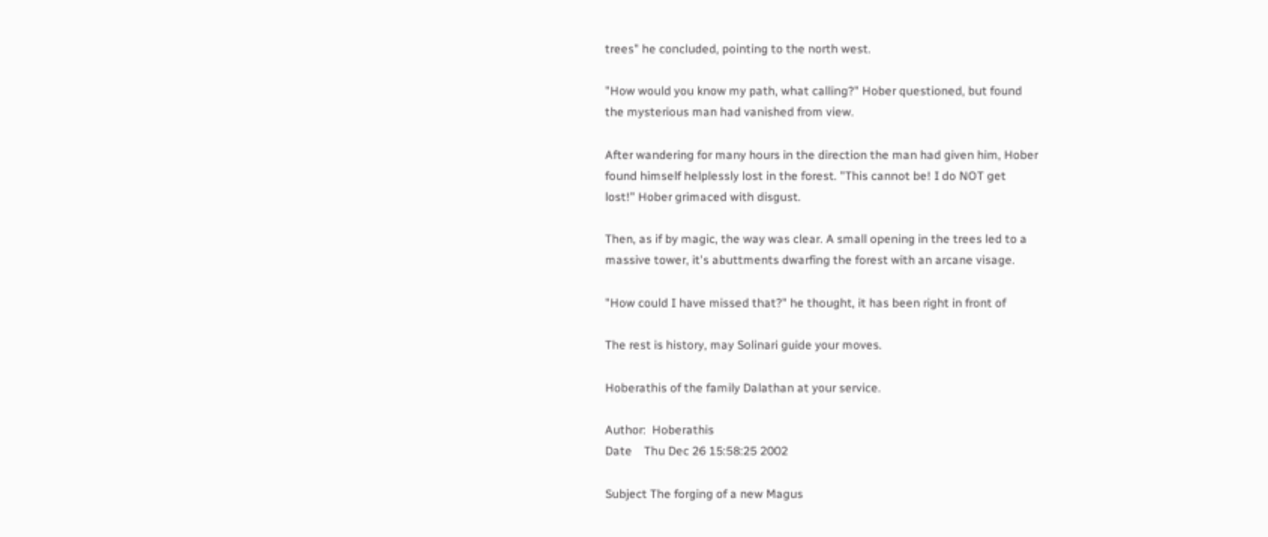trees" he concluded, pointing to the north west.

"How would you know my path, what calling?" Hober questioned, but found
the mysterious man had vanished from view.

After wandering for many hours in the direction the man had given him, Hober
found himself helplessly lost in the forest. "This cannot be! I do NOT get
lost!" Hober grimaced with disgust.

Then, as if by magic, the way was clear. A small opening in the trees led to a
massive tower, it's abuttments dwarfing the forest with an arcane visage.

"How could I have missed that?" he thought, it has been right in front of

The rest is history, may Solinari guide your moves.

Hoberathis of the family Dalathan at your service.

Author:  Hoberathis
Date    Thu Dec 26 15:58:25 2002

Subject The forging of a new Magus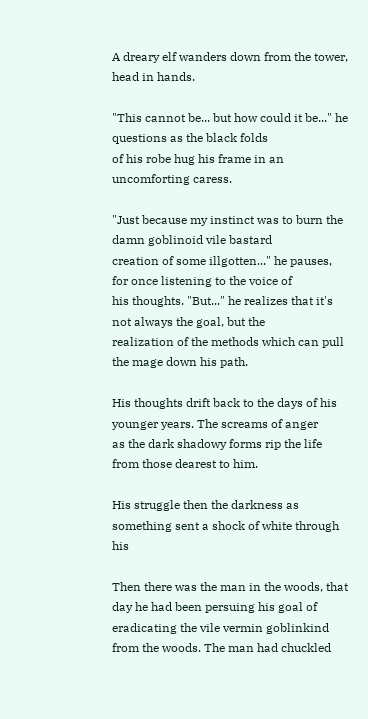A dreary elf wanders down from the tower, head in hands.

"This cannot be... but how could it be..." he questions as the black folds
of his robe hug his frame in an uncomforting caress.

"Just because my instinct was to burn the damn goblinoid vile bastard
creation of some illgotten..." he pauses, for once listening to the voice of
his thoughts. "But..." he realizes that it's not always the goal, but the
realization of the methods which can pull the mage down his path.

His thoughts drift back to the days of his younger years. The screams of anger
as the dark shadowy forms rip the life from those dearest to him.

His struggle then the darkness as something sent a shock of white through his

Then there was the man in the woods, that day he had been persuing his goal of
eradicating the vile vermin goblinkind from the woods. The man had chuckled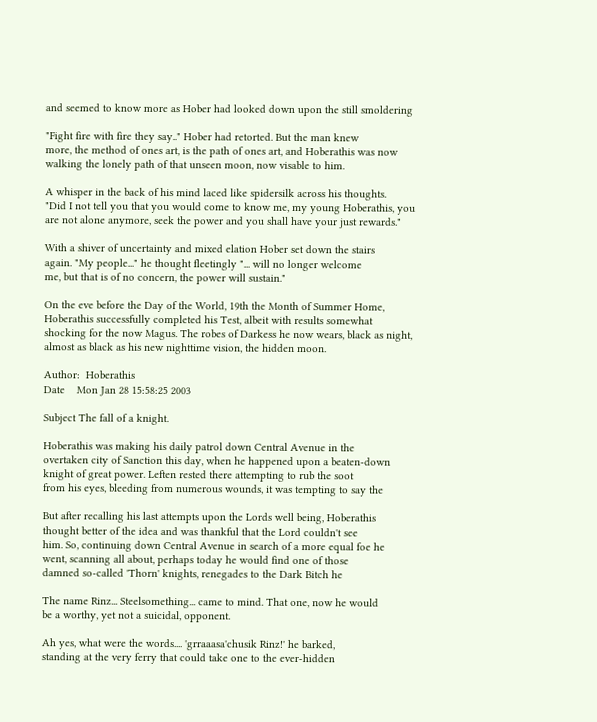and seemed to know more as Hober had looked down upon the still smoldering

"Fight fire with fire they say.." Hober had retorted. But the man knew
more, the method of ones art, is the path of ones art, and Hoberathis was now
walking the lonely path of that unseen moon, now visable to him.

A whisper in the back of his mind laced like spidersilk across his thoughts.
"Did I not tell you that you would come to know me, my young Hoberathis, you
are not alone anymore, seek the power and you shall have your just rewards."

With a shiver of uncertainty and mixed elation Hober set down the stairs
again. "My people..." he thought fleetingly "... will no longer welcome
me, but that is of no concern, the power will sustain."

On the eve before the Day of the World, 19th the Month of Summer Home,
Hoberathis successfully completed his Test, albeit with results somewhat
shocking for the now Magus. The robes of Darkess he now wears, black as night,
almost as black as his new nighttime vision, the hidden moon.

Author:  Hoberathis
Date    Mon Jan 28 15:58:25 2003

Subject The fall of a knight.

Hoberathis was making his daily patrol down Central Avenue in the
overtaken city of Sanction this day, when he happened upon a beaten-down
knight of great power. Leften rested there attempting to rub the soot
from his eyes, bleeding from numerous wounds, it was tempting to say the

But after recalling his last attempts upon the Lords well being, Hoberathis
thought better of the idea and was thankful that the Lord couldn't see
him. So, continuing down Central Avenue in search of a more equal foe he
went, scanning all about, perhaps today he would find one of those
damned so-called 'Thorn' knights, renegades to the Dark Bitch he

The name Rinz... Steelsomething... came to mind. That one, now he would
be a worthy, yet not a suicidal, opponent.

Ah yes, what were the words.... 'grraaasa'chusik Rinz!' he barked,
standing at the very ferry that could take one to the ever-hidden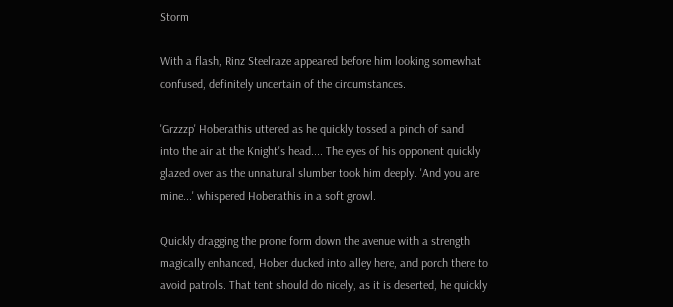Storm

With a flash, Rinz Steelraze appeared before him looking somewhat
confused, definitely uncertain of the circumstances.

'Grzzzp' Hoberathis uttered as he quickly tossed a pinch of sand
into the air at the Knight's head.... The eyes of his opponent quickly
glazed over as the unnatural slumber took him deeply. 'And you are
mine...' whispered Hoberathis in a soft growl.

Quickly dragging the prone form down the avenue with a strength
magically enhanced, Hober ducked into alley here, and porch there to
avoid patrols. That tent should do nicely, as it is deserted, he quickly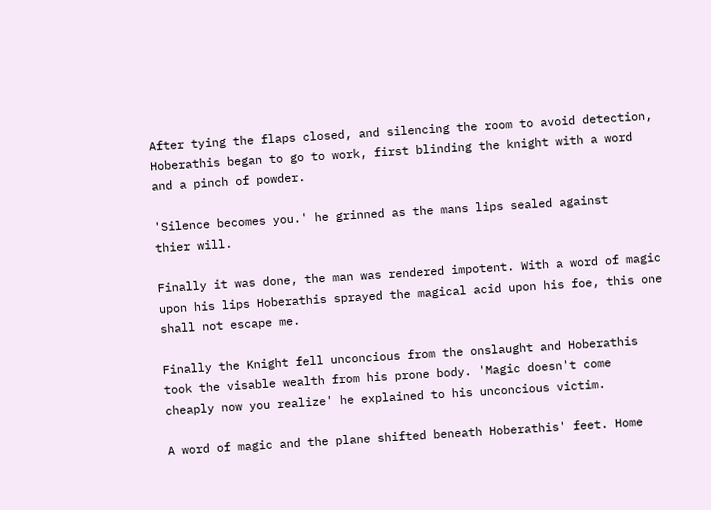After tying the flaps closed, and silencing the room to avoid detection,
Hoberathis began to go to work, first blinding the knight with a word
and a pinch of powder.

'Silence becomes you.' he grinned as the mans lips sealed against
thier will.

Finally it was done, the man was rendered impotent. With a word of magic
upon his lips Hoberathis sprayed the magical acid upon his foe, this one
shall not escape me.

Finally the Knight fell unconcious from the onslaught and Hoberathis
took the visable wealth from his prone body. 'Magic doesn't come
cheaply now you realize' he explained to his unconcious victim.

A word of magic and the plane shifted beneath Hoberathis' feet. Home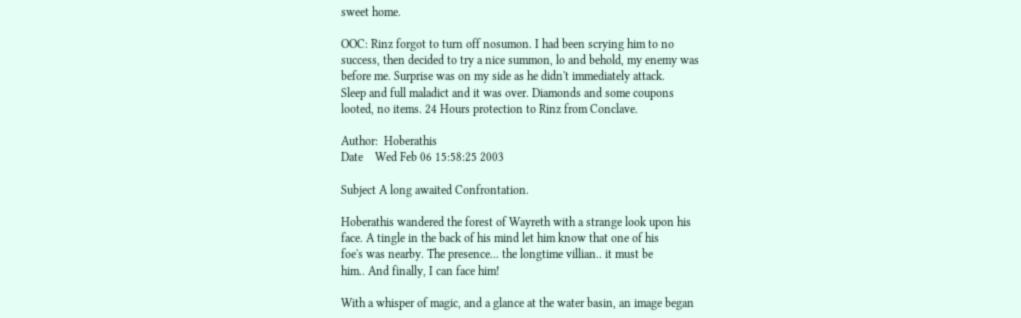sweet home.

OOC: Rinz forgot to turn off nosumon. I had been scrying him to no
success, then decided to try a nice summon, lo and behold, my enemy was
before me. Surprise was on my side as he didn't immediately attack.
Sleep and full maladict and it was over. Diamonds and some coupons
looted, no items. 24 Hours protection to Rinz from Conclave.

Author:  Hoberathis
Date    Wed Feb 06 15:58:25 2003

Subject A long awaited Confrontation.

Hoberathis wandered the forest of Wayreth with a strange look upon his
face. A tingle in the back of his mind let him know that one of his
foe's was nearby. The presence... the longtime villian.. it must be
him.. And finally, I can face him!

With a whisper of magic, and a glance at the water basin, an image began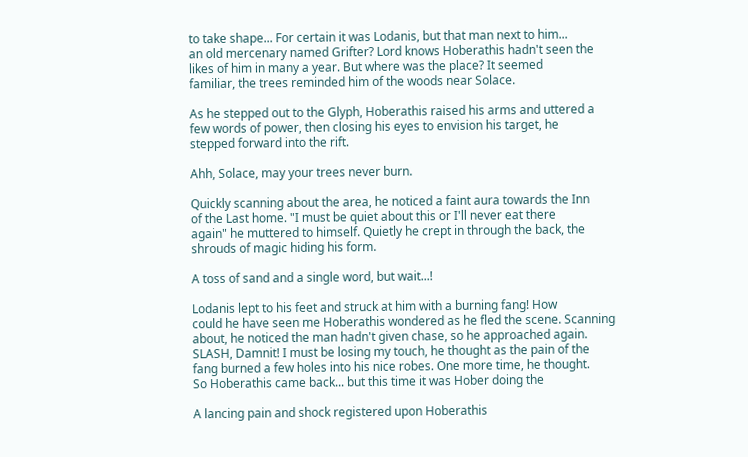to take shape... For certain it was Lodanis, but that man next to him...
an old mercenary named Grifter? Lord knows Hoberathis hadn't seen the
likes of him in many a year. But where was the place? It seemed
familiar, the trees reminded him of the woods near Solace.

As he stepped out to the Glyph, Hoberathis raised his arms and uttered a
few words of power, then closing his eyes to envision his target, he
stepped forward into the rift.

Ahh, Solace, may your trees never burn.

Quickly scanning about the area, he noticed a faint aura towards the Inn
of the Last home. "I must be quiet about this or I'll never eat there
again" he muttered to himself. Quietly he crept in through the back, the
shrouds of magic hiding his form.

A toss of sand and a single word, but wait...!

Lodanis lept to his feet and struck at him with a burning fang! How
could he have seen me Hoberathis wondered as he fled the scene. Scanning
about, he noticed the man hadn't given chase, so he approached again.
SLASH, Damnit! I must be losing my touch, he thought as the pain of the
fang burned a few holes into his nice robes. One more time, he thought.
So Hoberathis came back... but this time it was Hober doing the

A lancing pain and shock registered upon Hoberathis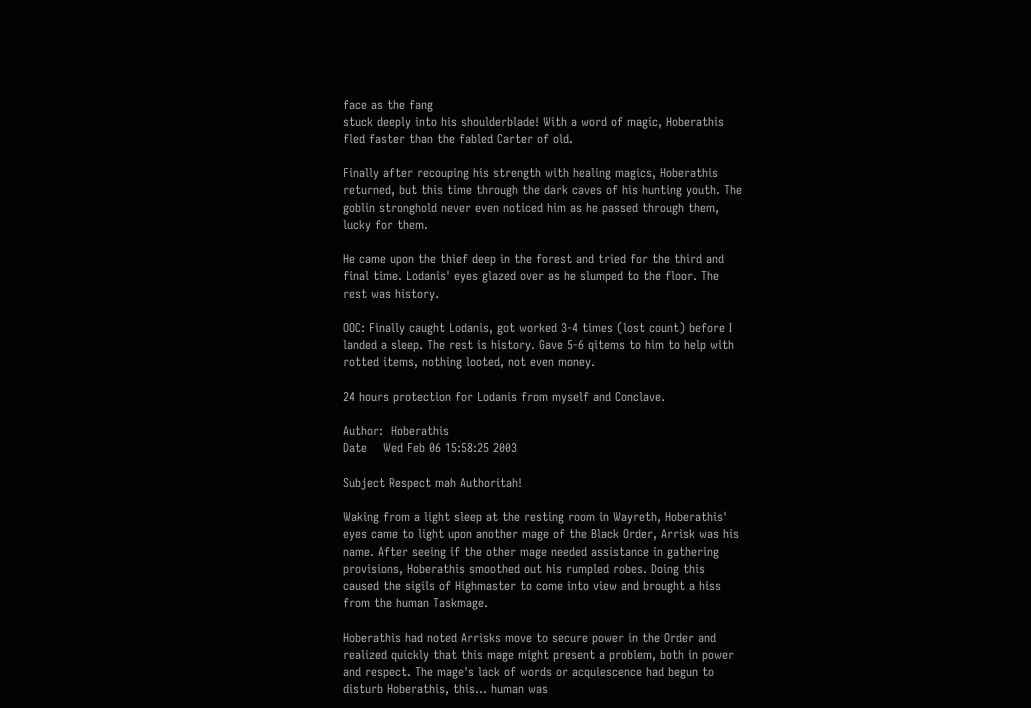face as the fang
stuck deeply into his shoulderblade! With a word of magic, Hoberathis
fled faster than the fabled Carter of old.

Finally after recouping his strength with healing magics, Hoberathis
returned, but this time through the dark caves of his hunting youth. The
goblin stronghold never even noticed him as he passed through them,
lucky for them.

He came upon the thief deep in the forest and tried for the third and
final time. Lodanis' eyes glazed over as he slumped to the floor. The
rest was history.

OOC: Finally caught Lodanis, got worked 3-4 times (lost count) before I
landed a sleep. The rest is history. Gave 5-6 qitems to him to help with
rotted items, nothing looted, not even money.

24 hours protection for Lodanis from myself and Conclave.

Author:  Hoberathis
Date    Wed Feb 06 15:58:25 2003

Subject Respect mah Authoritah!

Waking from a light sleep at the resting room in Wayreth, Hoberathis'
eyes came to light upon another mage of the Black Order, Arrisk was his
name. After seeing if the other mage needed assistance in gathering
provisions, Hoberathis smoothed out his rumpled robes. Doing this
caused the sigils of Highmaster to come into view and brought a hiss
from the human Taskmage.

Hoberathis had noted Arrisks move to secure power in the Order and
realized quickly that this mage might present a problem, both in power
and respect. The mage's lack of words or acquiescence had begun to
disturb Hoberathis, this... human was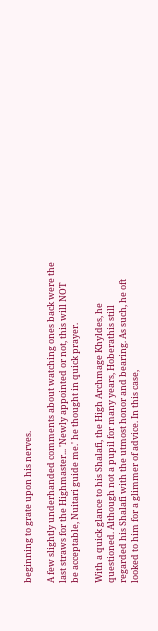beginning to grate upon his nerves.

A few slightly underhanded comments about watching ones back were the
last straws for the Highmaster... 'Newly appointed or not, this will NOT
be acceptable, Nuitari guide me.' he thought in quick prayer.

With a quick glance to his Shalafi, the High Archmage Khyldes, he
questioned. Although not a pupil for many years, Hoberathis still
regarded his Shalafi with the utmost honor and bearing. As such, he oft
looked to him for a glimmer of advice. In this case,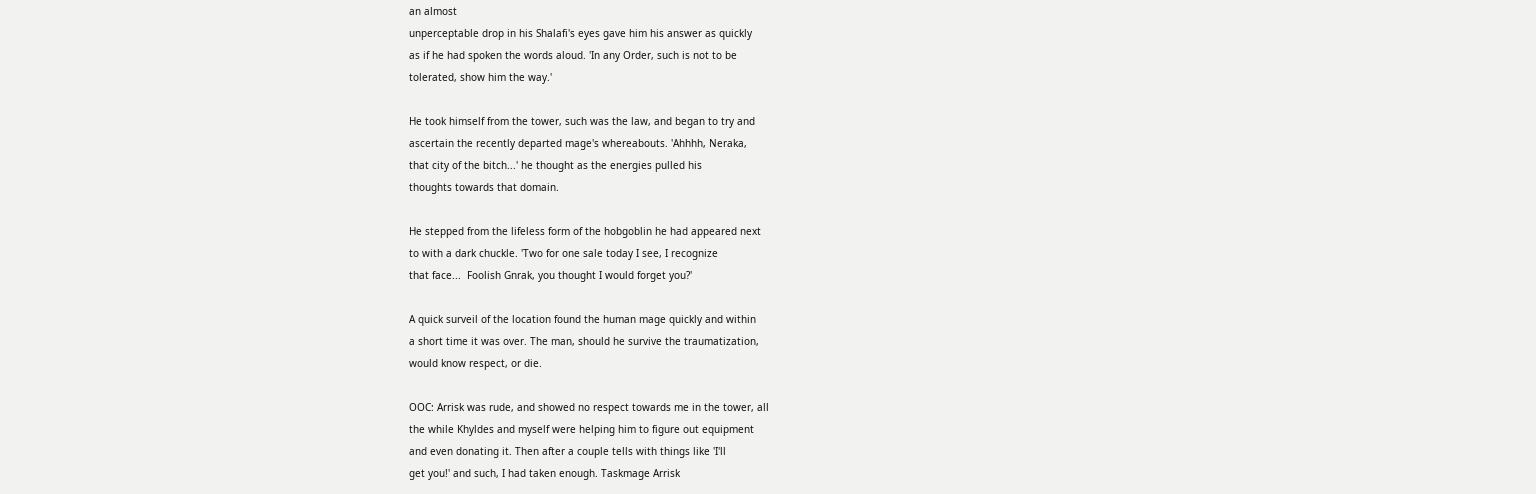an almost
unperceptable drop in his Shalafi's eyes gave him his answer as quickly
as if he had spoken the words aloud. 'In any Order, such is not to be
tolerated, show him the way.'

He took himself from the tower, such was the law, and began to try and
ascertain the recently departed mage's whereabouts. 'Ahhhh, Neraka,
that city of the bitch...' he thought as the energies pulled his
thoughts towards that domain.

He stepped from the lifeless form of the hobgoblin he had appeared next
to with a dark chuckle. 'Two for one sale today I see, I recognize
that face...  Foolish Gnrak, you thought I would forget you?'

A quick surveil of the location found the human mage quickly and within
a short time it was over. The man, should he survive the traumatization,
would know respect, or die.

OOC: Arrisk was rude, and showed no respect towards me in the tower, all
the while Khyldes and myself were helping him to figure out equipment
and even donating it. Then after a couple tells with things like 'I'll
get you!' and such, I had taken enough. Taskmage Arrisk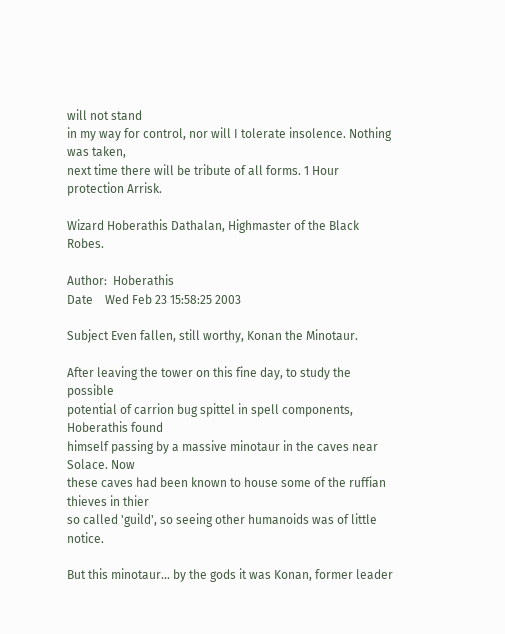will not stand
in my way for control, nor will I tolerate insolence. Nothing was taken,
next time there will be tribute of all forms. 1 Hour protection Arrisk.

Wizard Hoberathis Dathalan, Highmaster of the Black Robes.

Author:  Hoberathis
Date    Wed Feb 23 15:58:25 2003

Subject Even fallen, still worthy, Konan the Minotaur.

After leaving the tower on this fine day, to study the possible
potential of carrion bug spittel in spell components, Hoberathis found
himself passing by a massive minotaur in the caves near Solace. Now
these caves had been known to house some of the ruffian thieves in thier
so called 'guild', so seeing other humanoids was of little notice.

But this minotaur... by the gods it was Konan, former leader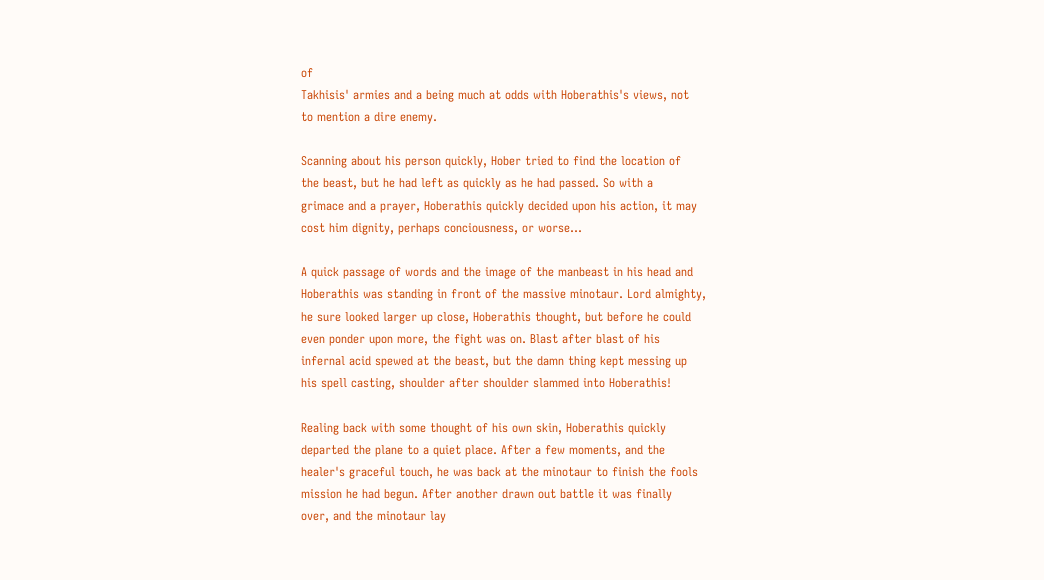of
Takhisis' armies and a being much at odds with Hoberathis's views, not
to mention a dire enemy.

Scanning about his person quickly, Hober tried to find the location of
the beast, but he had left as quickly as he had passed. So with a
grimace and a prayer, Hoberathis quickly decided upon his action, it may
cost him dignity, perhaps conciousness, or worse...

A quick passage of words and the image of the manbeast in his head and
Hoberathis was standing in front of the massive minotaur. Lord almighty,
he sure looked larger up close, Hoberathis thought, but before he could
even ponder upon more, the fight was on. Blast after blast of his
infernal acid spewed at the beast, but the damn thing kept messing up
his spell casting, shoulder after shoulder slammed into Hoberathis!

Realing back with some thought of his own skin, Hoberathis quickly
departed the plane to a quiet place. After a few moments, and the
healer's graceful touch, he was back at the minotaur to finish the fools
mission he had begun. After another drawn out battle it was finally
over, and the minotaur lay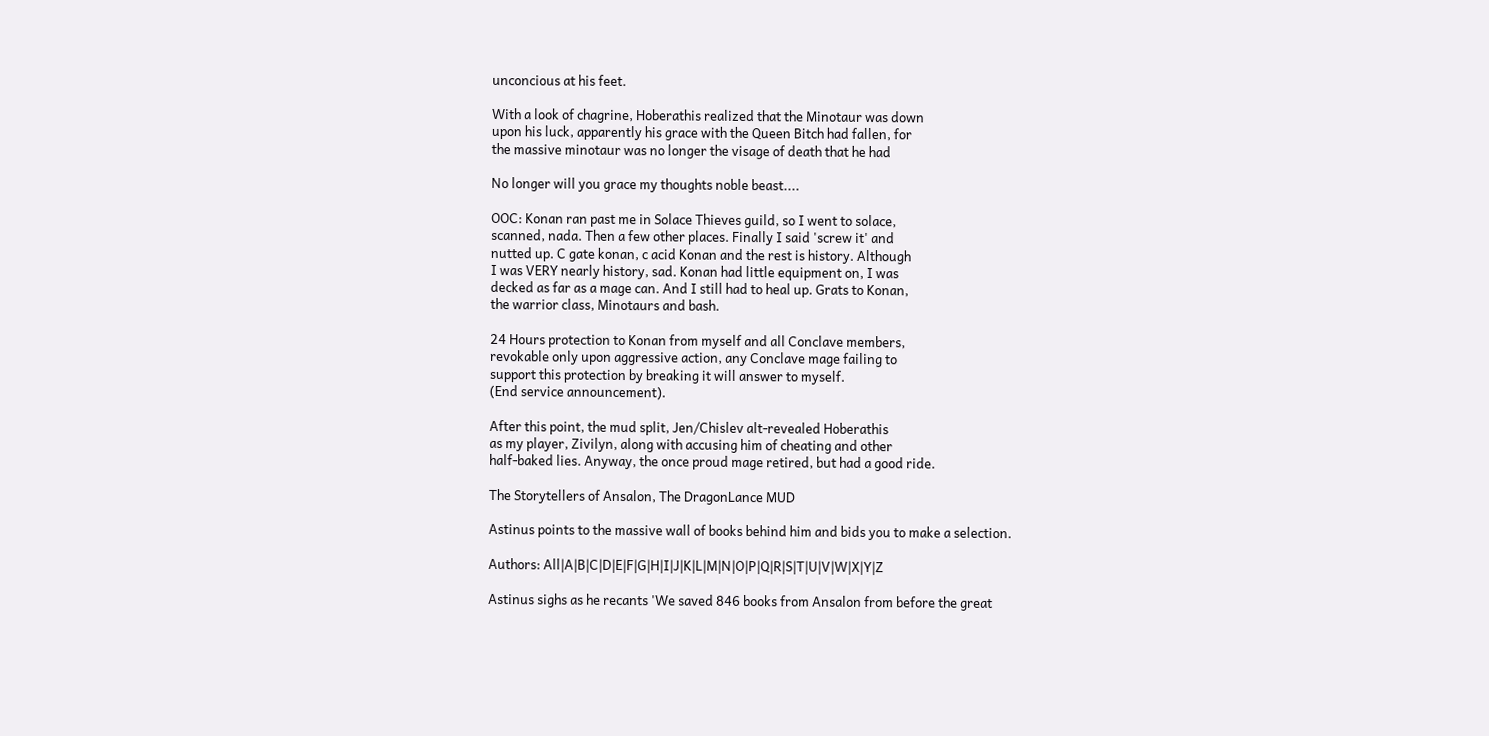unconcious at his feet.

With a look of chagrine, Hoberathis realized that the Minotaur was down
upon his luck, apparently his grace with the Queen Bitch had fallen, for
the massive minotaur was no longer the visage of death that he had

No longer will you grace my thoughts noble beast....

OOC: Konan ran past me in Solace Thieves guild, so I went to solace,
scanned, nada. Then a few other places. Finally I said 'screw it' and
nutted up. C gate konan, c acid Konan and the rest is history. Although
I was VERY nearly history, sad. Konan had little equipment on, I was
decked as far as a mage can. And I still had to heal up. Grats to Konan,
the warrior class, Minotaurs and bash.

24 Hours protection to Konan from myself and all Conclave members,
revokable only upon aggressive action, any Conclave mage failing to
support this protection by breaking it will answer to myself.
(End service announcement).

After this point, the mud split, Jen/Chislev alt-revealed Hoberathis
as my player, Zivilyn, along with accusing him of cheating and other
half-baked lies. Anyway, the once proud mage retired, but had a good ride.

The Storytellers of Ansalon, The DragonLance MUD

Astinus points to the massive wall of books behind him and bids you to make a selection.

Authors: All|A|B|C|D|E|F|G|H|I|J|K|L|M|N|O|P|Q|R|S|T|U|V|W|X|Y|Z

Astinus sighs as he recants 'We saved 846 books from Ansalon from before the great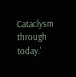Cataclysm through today.'